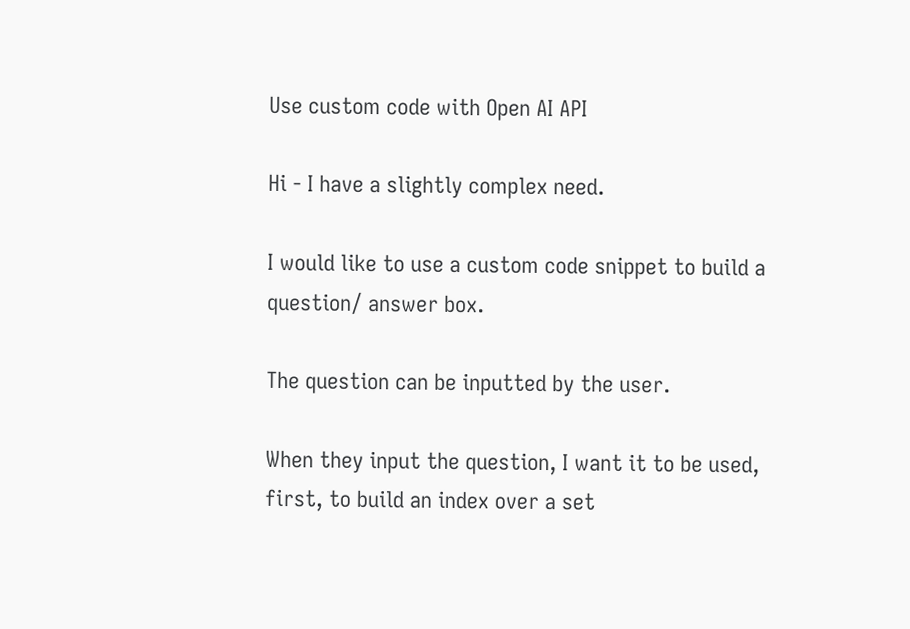Use custom code with Open AI API

Hi - I have a slightly complex need.

I would like to use a custom code snippet to build a question/ answer box.

The question can be inputted by the user.

When they input the question, I want it to be used, first, to build an index over a set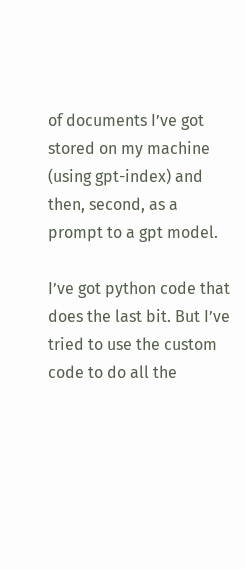of documents I’ve got stored on my machine (using gpt-index) and then, second, as a prompt to a gpt model.

I’ve got python code that does the last bit. But I’ve tried to use the custom code to do all the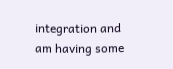integration and am having some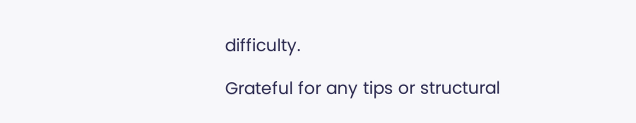difficulty.

Grateful for any tips or structural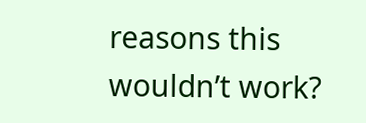reasons this wouldn’t work?